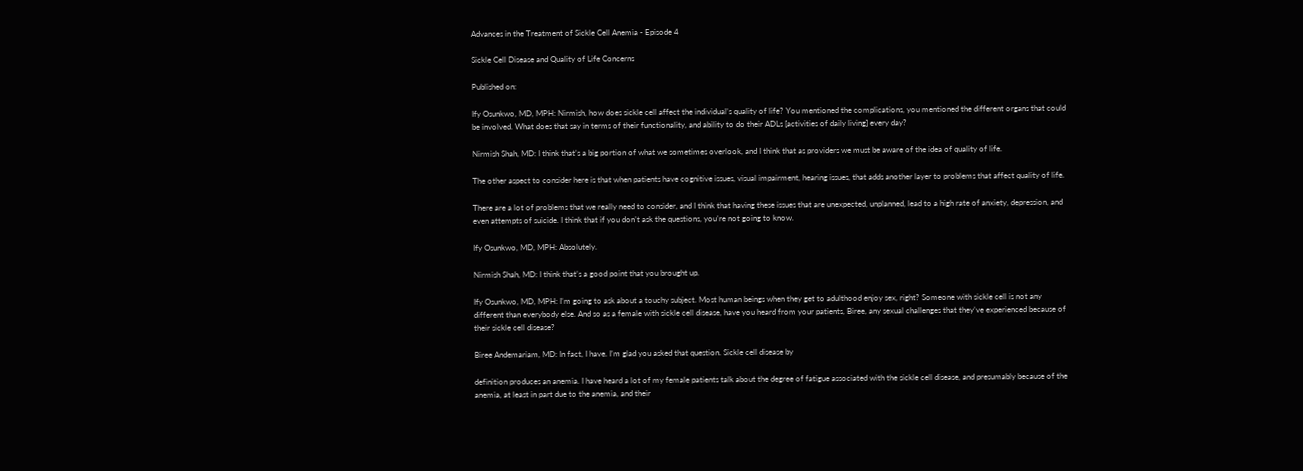Advances in the Treatment of Sickle Cell Anemia - Episode 4

Sickle Cell Disease and Quality of Life Concerns

Published on:

Ify Osunkwo, MD, MPH: Nirmish, how does sickle cell affect the individual’s quality of life? You mentioned the complications, you mentioned the different organs that could be involved. What does that say in terms of their functionality, and ability to do their ADLs [activities of daily living] every day?

Nirmish Shah, MD: I think that’s a big portion of what we sometimes overlook, and I think that as providers we must be aware of the idea of quality of life.

The other aspect to consider here is that when patients have cognitive issues, visual impairment, hearing issues, that adds another layer to problems that affect quality of life.

There are a lot of problems that we really need to consider, and I think that having these issues that are unexpected, unplanned, lead to a high rate of anxiety, depression, and even attempts of suicide. I think that if you don’t ask the questions, you’re not going to know.

Ify Osunkwo, MD, MPH: Absolutely.

Nirmish Shah, MD: I think that’s a good point that you brought up.

Ify Osunkwo, MD, MPH: I’m going to ask about a touchy subject. Most human beings when they get to adulthood enjoy sex, right? Someone with sickle cell is not any different than everybody else. And so as a female with sickle cell disease, have you heard from your patients, Biree, any sexual challenges that they’ve experienced because of their sickle cell disease?

Biree Andemariam, MD: In fact, I have. I’m glad you asked that question. Sickle cell disease by

definition produces an anemia. I have heard a lot of my female patients talk about the degree of fatigue associated with the sickle cell disease, and presumably because of the anemia, at least in part due to the anemia, and their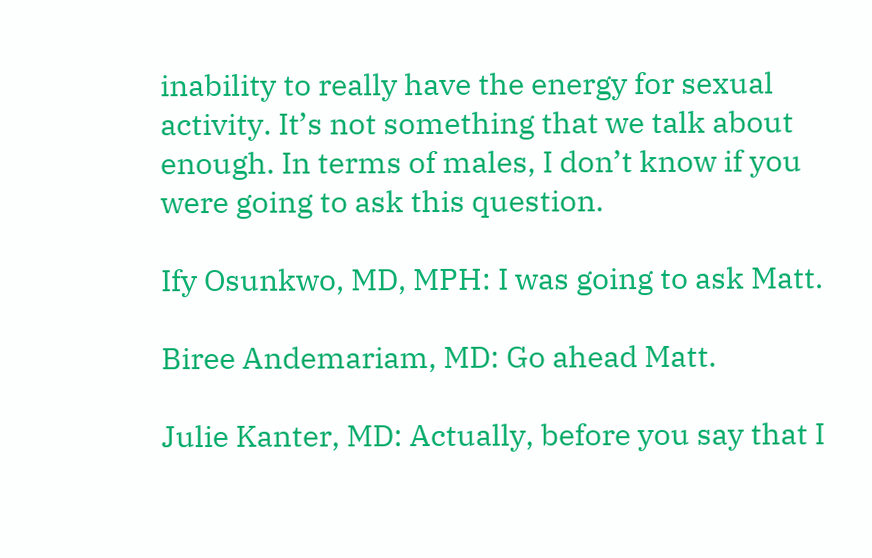inability to really have the energy for sexual activity. It’s not something that we talk about enough. In terms of males, I don’t know if you were going to ask this question.

Ify Osunkwo, MD, MPH: I was going to ask Matt.

Biree Andemariam, MD: Go ahead Matt.

Julie Kanter, MD: Actually, before you say that I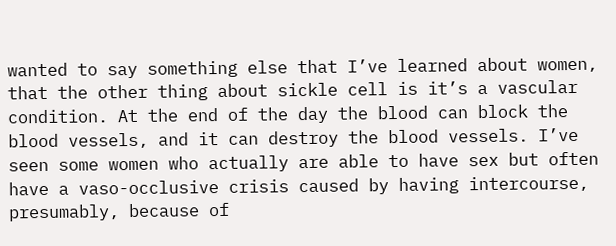wanted to say something else that I’ve learned about women, that the other thing about sickle cell is it’s a vascular condition. At the end of the day the blood can block the blood vessels, and it can destroy the blood vessels. I’ve seen some women who actually are able to have sex but often have a vaso-occlusive crisis caused by having intercourse, presumably, because of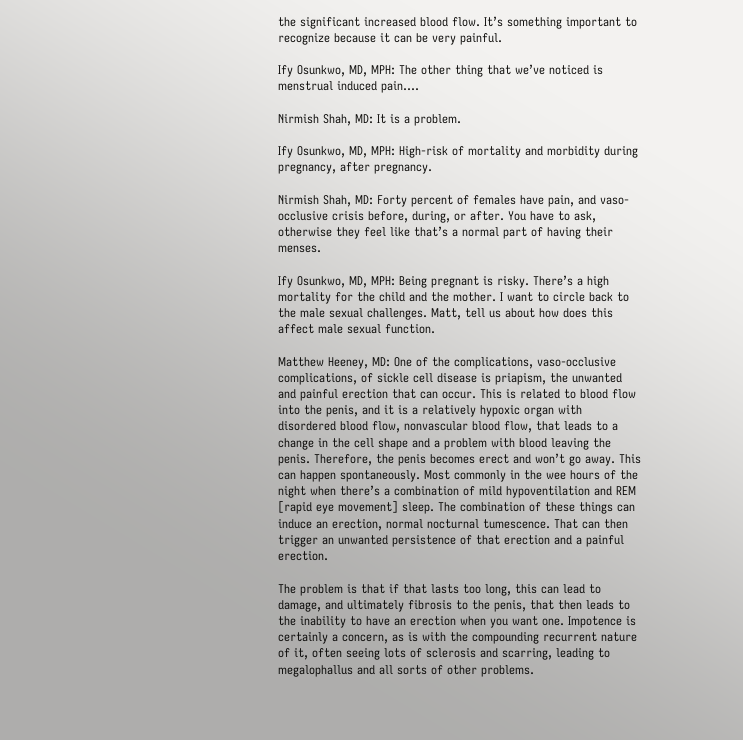the significant increased blood flow. It’s something important to recognize because it can be very painful.

Ify Osunkwo, MD, MPH: The other thing that we’ve noticed is menstrual induced pain....

Nirmish Shah, MD: It is a problem.

Ify Osunkwo, MD, MPH: High-risk of mortality and morbidity during pregnancy, after pregnancy.

Nirmish Shah, MD: Forty percent of females have pain, and vaso-occlusive crisis before, during, or after. You have to ask, otherwise they feel like that’s a normal part of having their menses.

Ify Osunkwo, MD, MPH: Being pregnant is risky. There’s a high mortality for the child and the mother. I want to circle back to the male sexual challenges. Matt, tell us about how does this affect male sexual function.

Matthew Heeney, MD: One of the complications, vaso-occlusive complications, of sickle cell disease is priapism, the unwanted and painful erection that can occur. This is related to blood flow into the penis, and it is a relatively hypoxic organ with disordered blood flow, nonvascular blood flow, that leads to a change in the cell shape and a problem with blood leaving the penis. Therefore, the penis becomes erect and won’t go away. This can happen spontaneously. Most commonly in the wee hours of the night when there’s a combination of mild hypoventilation and REM [rapid eye movement] sleep. The combination of these things can induce an erection, normal nocturnal tumescence. That can then trigger an unwanted persistence of that erection and a painful erection.

The problem is that if that lasts too long, this can lead to damage, and ultimately fibrosis to the penis, that then leads to the inability to have an erection when you want one. Impotence is certainly a concern, as is with the compounding recurrent nature of it, often seeing lots of sclerosis and scarring, leading to megalophallus and all sorts of other problems.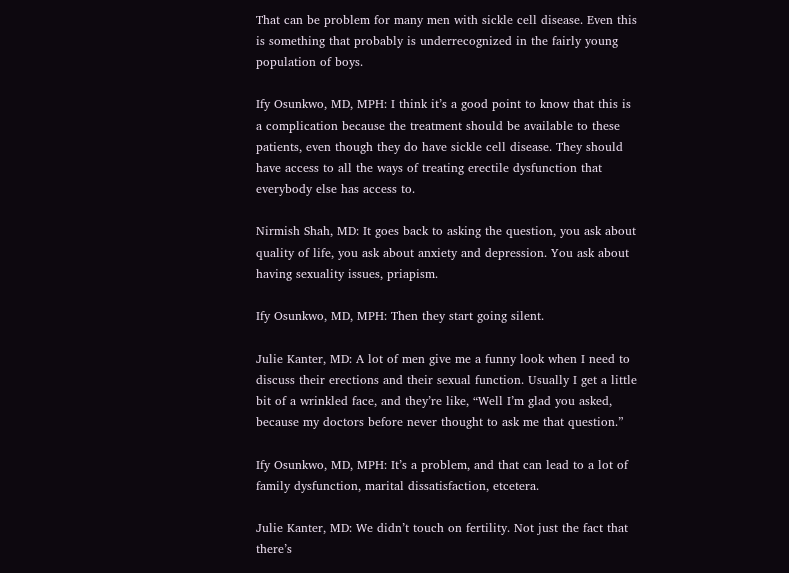That can be problem for many men with sickle cell disease. Even this is something that probably is underrecognized in the fairly young population of boys.

Ify Osunkwo, MD, MPH: I think it’s a good point to know that this is a complication because the treatment should be available to these patients, even though they do have sickle cell disease. They should have access to all the ways of treating erectile dysfunction that everybody else has access to.

Nirmish Shah, MD: It goes back to asking the question, you ask about quality of life, you ask about anxiety and depression. You ask about having sexuality issues, priapism.

Ify Osunkwo, MD, MPH: Then they start going silent.

Julie Kanter, MD: A lot of men give me a funny look when I need to discuss their erections and their sexual function. Usually I get a little bit of a wrinkled face, and they’re like, “Well I’m glad you asked, because my doctors before never thought to ask me that question.”

Ify Osunkwo, MD, MPH: It’s a problem, and that can lead to a lot of family dysfunction, marital dissatisfaction, etcetera.

Julie Kanter, MD: We didn’t touch on fertility. Not just the fact that there’s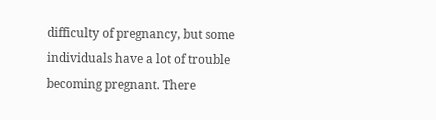difficulty of pregnancy, but some individuals have a lot of trouble becoming pregnant. There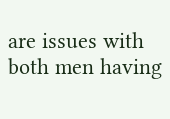are issues with both men having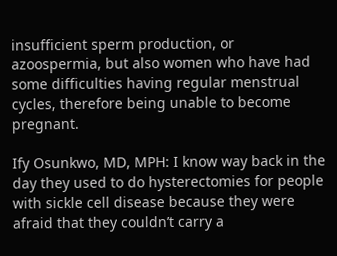insufficient sperm production, or azoospermia, but also women who have had some difficulties having regular menstrual cycles, therefore being unable to become pregnant.

Ify Osunkwo, MD, MPH: I know way back in the day they used to do hysterectomies for people with sickle cell disease because they were afraid that they couldn’t carry a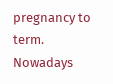pregnancy to term. Nowadays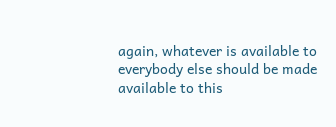again, whatever is available to everybody else should be made available to this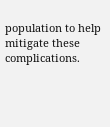population to help mitigate these complications.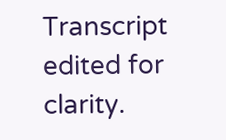Transcript edited for clarity.